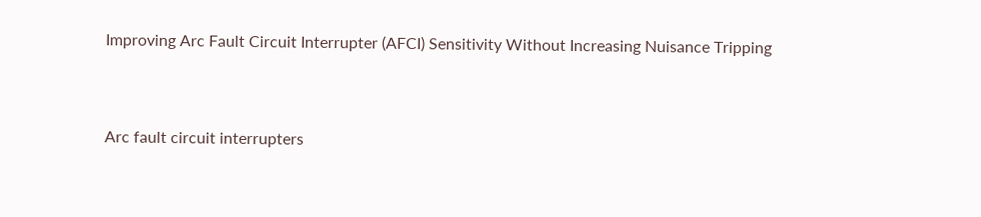Improving Arc Fault Circuit Interrupter (AFCI) Sensitivity Without Increasing Nuisance Tripping


Arc fault circuit interrupters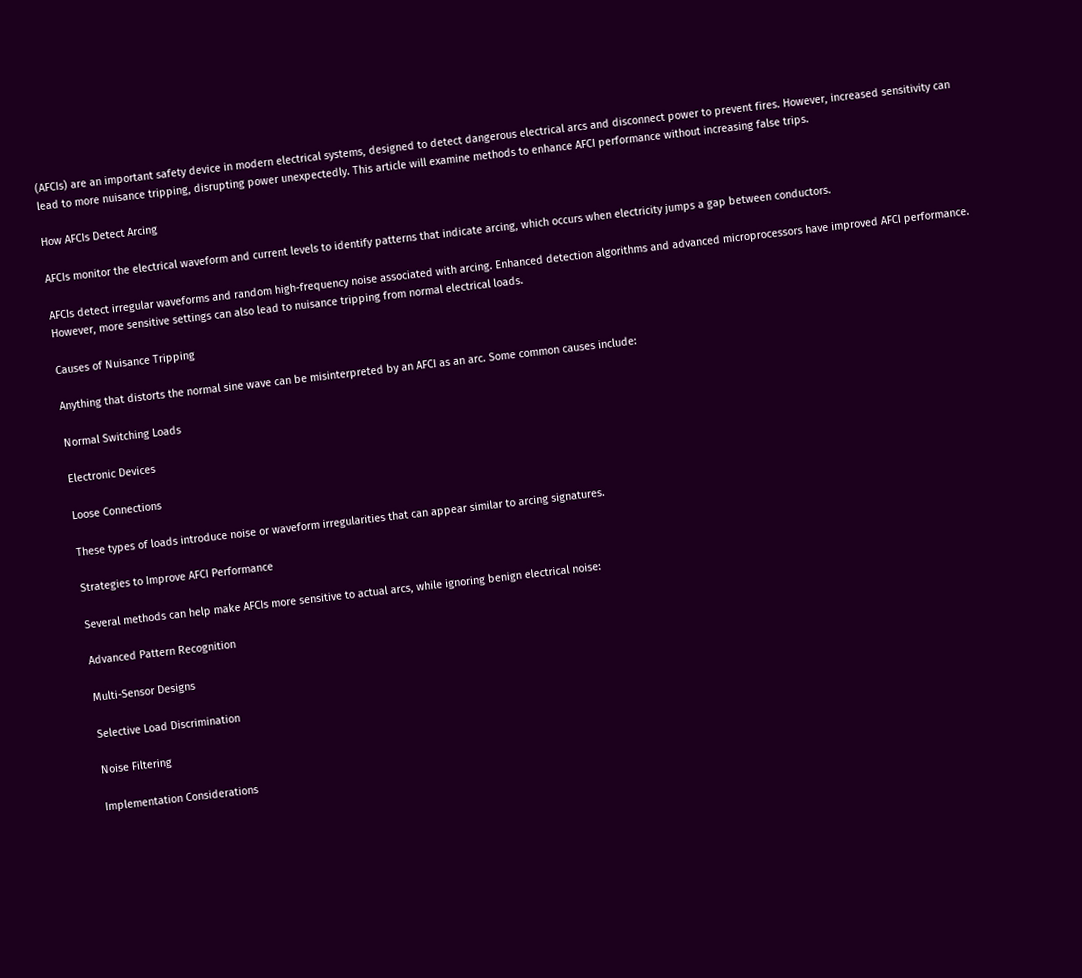(AFCIs) are an important safety device in modern electrical systems, designed to detect dangerous electrical arcs and disconnect power to prevent fires. However, increased sensitivity can lead to more nuisance tripping, disrupting power unexpectedly. This article will examine methods to enhance AFCI performance without increasing false trips.

How AFCIs Detect Arcing

AFCIs monitor the electrical waveform and current levels to identify patterns that indicate arcing, which occurs when electricity jumps a gap between conductors.

AFCIs detect irregular waveforms and random high-frequency noise associated with arcing. Enhanced detection algorithms and advanced microprocessors have improved AFCI performance. However, more sensitive settings can also lead to nuisance tripping from normal electrical loads.

Causes of Nuisance Tripping

Anything that distorts the normal sine wave can be misinterpreted by an AFCI as an arc. Some common causes include:

Normal Switching Loads

Electronic Devices

Loose Connections

These types of loads introduce noise or waveform irregularities that can appear similar to arcing signatures.

Strategies to Improve AFCI Performance

Several methods can help make AFCIs more sensitive to actual arcs, while ignoring benign electrical noise:

Advanced Pattern Recognition

Multi-Sensor Designs

Selective Load Discrimination

Noise Filtering

Implementation Considerations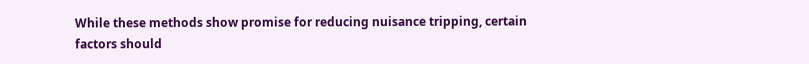While these methods show promise for reducing nuisance tripping, certain factors should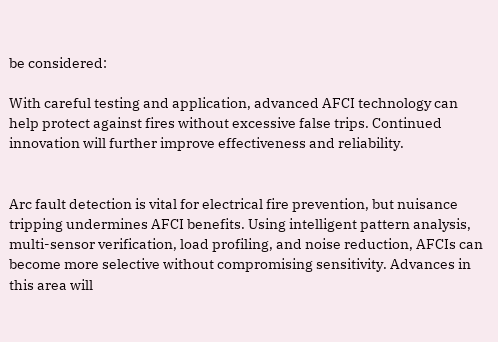be considered:

With careful testing and application, advanced AFCI technology can help protect against fires without excessive false trips. Continued innovation will further improve effectiveness and reliability.


Arc fault detection is vital for electrical fire prevention, but nuisance tripping undermines AFCI benefits. Using intelligent pattern analysis, multi-sensor verification, load profiling, and noise reduction, AFCIs can become more selective without compromising sensitivity. Advances in this area will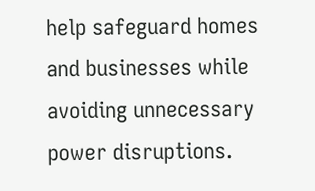help safeguard homes and businesses while avoiding unnecessary power disruptions.